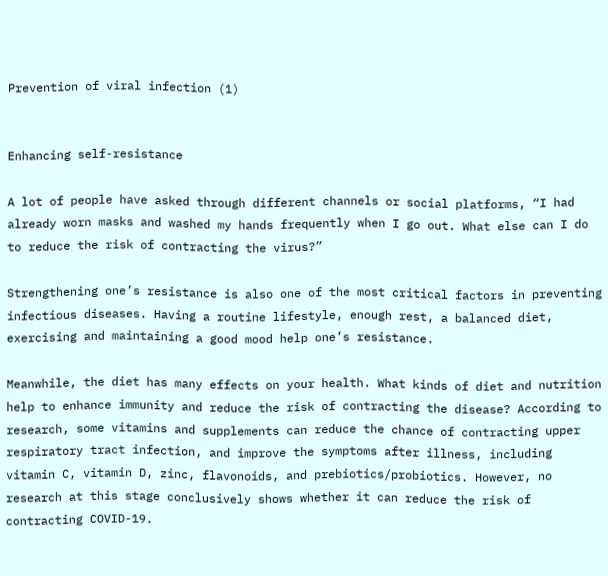Prevention of viral infection (1)


Enhancing self-resistance

A lot of people have asked through different channels or social platforms, “I had already worn masks and washed my hands frequently when I go out. What else can I do to reduce the risk of contracting the virus?”

Strengthening one’s resistance is also one of the most critical factors in preventing infectious diseases. Having a routine lifestyle, enough rest, a balanced diet, exercising and maintaining a good mood help one’s resistance.

Meanwhile, the diet has many effects on your health. What kinds of diet and nutrition help to enhance immunity and reduce the risk of contracting the disease? According to research, some vitamins and supplements can reduce the chance of contracting upper respiratory tract infection, and improve the symptoms after illness, including vitamin C, vitamin D, zinc, flavonoids, and prebiotics/probiotics. However, no research at this stage conclusively shows whether it can reduce the risk of contracting COVID-19.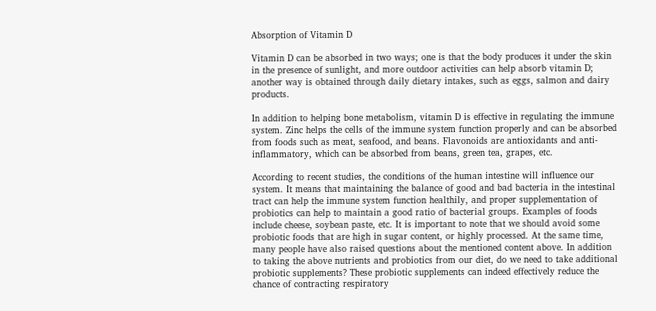Absorption of Vitamin D

Vitamin D can be absorbed in two ways; one is that the body produces it under the skin in the presence of sunlight, and more outdoor activities can help absorb vitamin D; another way is obtained through daily dietary intakes, such as eggs, salmon and dairy products.

In addition to helping bone metabolism, vitamin D is effective in regulating the immune system. Zinc helps the cells of the immune system function properly and can be absorbed from foods such as meat, seafood, and beans. Flavonoids are antioxidants and anti-inflammatory, which can be absorbed from beans, green tea, grapes, etc.

According to recent studies, the conditions of the human intestine will influence our system. It means that maintaining the balance of good and bad bacteria in the intestinal tract can help the immune system function healthily, and proper supplementation of probiotics can help to maintain a good ratio of bacterial groups. Examples of foods include cheese, soybean paste, etc. It is important to note that we should avoid some probiotic foods that are high in sugar content, or highly processed. At the same time, many people have also raised questions about the mentioned content above. In addition to taking the above nutrients and probiotics from our diet, do we need to take additional probiotic supplements? These probiotic supplements can indeed effectively reduce the chance of contracting respiratory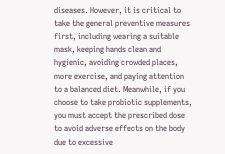diseases. However, it is critical to take the general preventive measures first, including wearing a suitable mask, keeping hands clean and hygienic, avoiding crowded places, more exercise, and paying attention to a balanced diet. Meanwhile, if you choose to take probiotic supplements, you must accept the prescribed dose to avoid adverse effects on the body due to excessive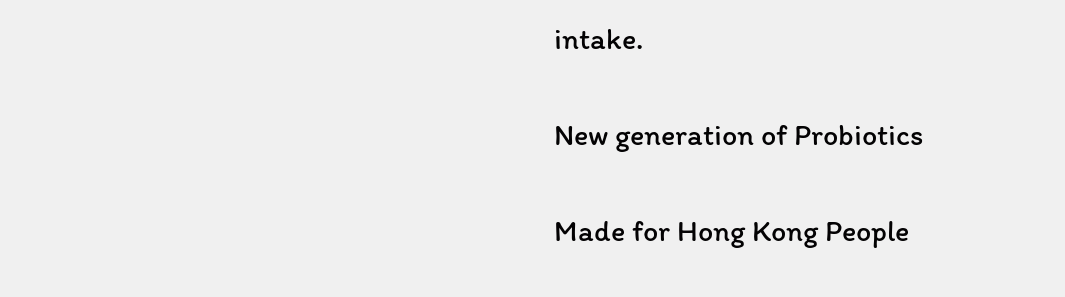intake.

New generation of Probiotics

Made for Hong Kong People